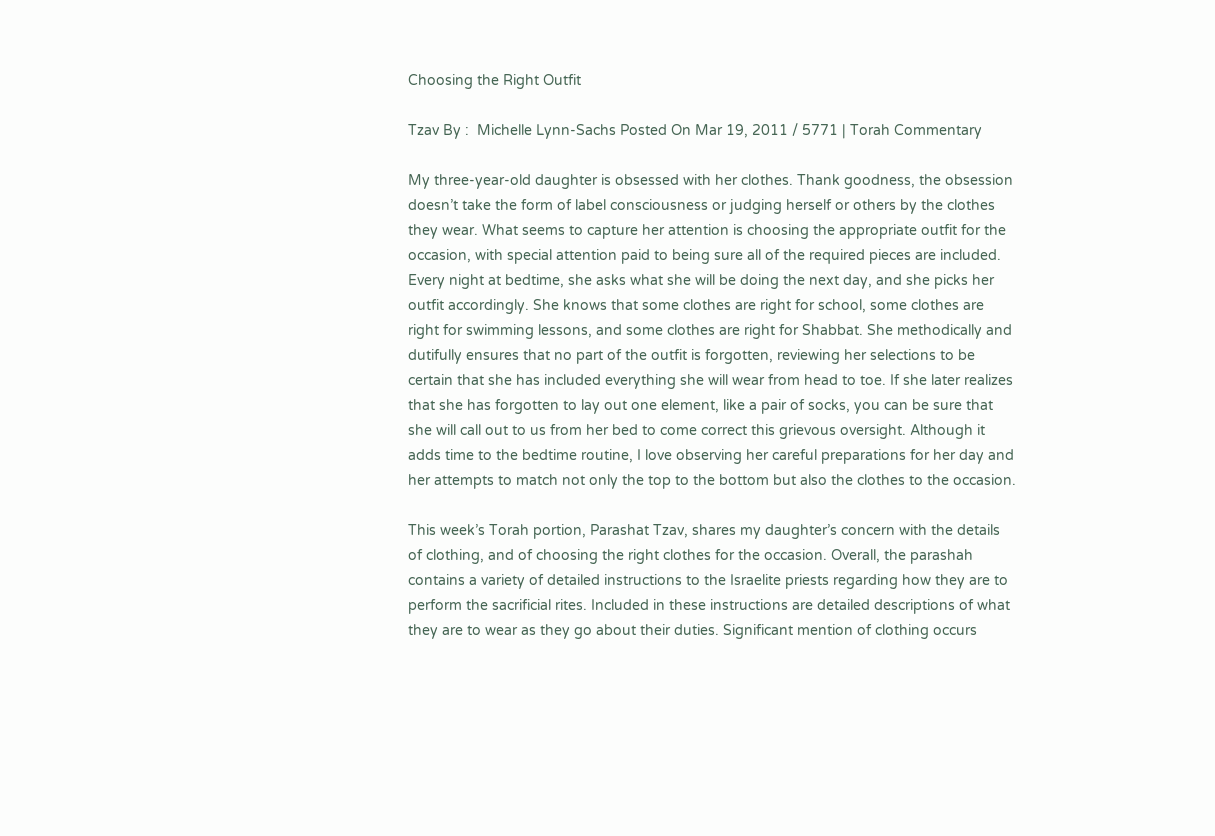Choosing the Right Outfit

Tzav By :  Michelle Lynn-Sachs Posted On Mar 19, 2011 / 5771 | Torah Commentary

My three-year-old daughter is obsessed with her clothes. Thank goodness, the obsession doesn’t take the form of label consciousness or judging herself or others by the clothes they wear. What seems to capture her attention is choosing the appropriate outfit for the occasion, with special attention paid to being sure all of the required pieces are included. Every night at bedtime, she asks what she will be doing the next day, and she picks her outfit accordingly. She knows that some clothes are right for school, some clothes are right for swimming lessons, and some clothes are right for Shabbat. She methodically and dutifully ensures that no part of the outfit is forgotten, reviewing her selections to be certain that she has included everything she will wear from head to toe. If she later realizes that she has forgotten to lay out one element, like a pair of socks, you can be sure that she will call out to us from her bed to come correct this grievous oversight. Although it adds time to the bedtime routine, I love observing her careful preparations for her day and her attempts to match not only the top to the bottom but also the clothes to the occasion.

This week’s Torah portion, Parashat Tzav, shares my daughter’s concern with the details of clothing, and of choosing the right clothes for the occasion. Overall, the parashah contains a variety of detailed instructions to the Israelite priests regarding how they are to perform the sacrificial rites. Included in these instructions are detailed descriptions of what they are to wear as they go about their duties. Significant mention of clothing occurs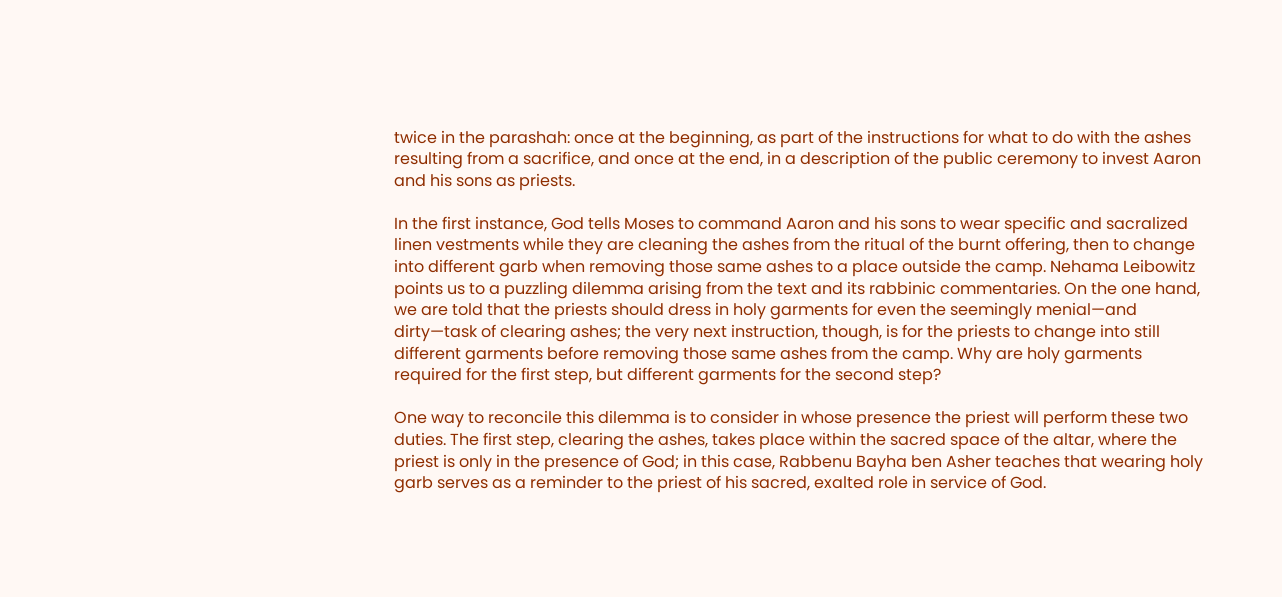twice in the parashah: once at the beginning, as part of the instructions for what to do with the ashes resulting from a sacrifice, and once at the end, in a description of the public ceremony to invest Aaron and his sons as priests.

In the first instance, God tells Moses to command Aaron and his sons to wear specific and sacralized linen vestments while they are cleaning the ashes from the ritual of the burnt offering, then to change into different garb when removing those same ashes to a place outside the camp. Nehama Leibowitz points us to a puzzling dilemma arising from the text and its rabbinic commentaries. On the one hand, we are told that the priests should dress in holy garments for even the seemingly menial—and dirty—task of clearing ashes; the very next instruction, though, is for the priests to change into still different garments before removing those same ashes from the camp. Why are holy garments required for the first step, but different garments for the second step?

One way to reconcile this dilemma is to consider in whose presence the priest will perform these two duties. The first step, clearing the ashes, takes place within the sacred space of the altar, where the priest is only in the presence of God; in this case, Rabbenu Bayha ben Asher teaches that wearing holy garb serves as a reminder to the priest of his sacred, exalted role in service of God.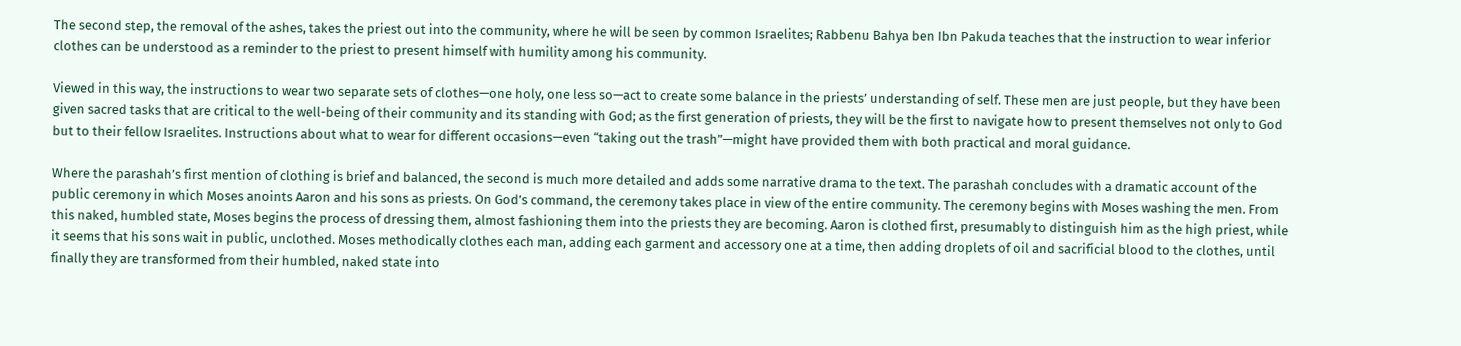The second step, the removal of the ashes, takes the priest out into the community, where he will be seen by common Israelites; Rabbenu Bahya ben Ibn Pakuda teaches that the instruction to wear inferior clothes can be understood as a reminder to the priest to present himself with humility among his community.

Viewed in this way, the instructions to wear two separate sets of clothes—one holy, one less so—act to create some balance in the priests’ understanding of self. These men are just people, but they have been given sacred tasks that are critical to the well-being of their community and its standing with God; as the first generation of priests, they will be the first to navigate how to present themselves not only to God but to their fellow Israelites. Instructions about what to wear for different occasions—even “taking out the trash”—might have provided them with both practical and moral guidance.

Where the parashah’s first mention of clothing is brief and balanced, the second is much more detailed and adds some narrative drama to the text. The parashah concludes with a dramatic account of the public ceremony in which Moses anoints Aaron and his sons as priests. On God’s command, the ceremony takes place in view of the entire community. The ceremony begins with Moses washing the men. From this naked, humbled state, Moses begins the process of dressing them, almost fashioning them into the priests they are becoming. Aaron is clothed first, presumably to distinguish him as the high priest, while it seems that his sons wait in public, unclothed. Moses methodically clothes each man, adding each garment and accessory one at a time, then adding droplets of oil and sacrificial blood to the clothes, until finally they are transformed from their humbled, naked state into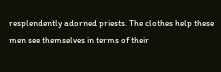resplendently adorned priests. The clothes help these men see themselves in terms of their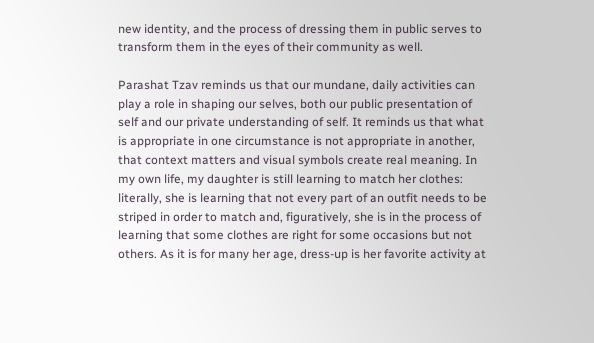new identity, and the process of dressing them in public serves to transform them in the eyes of their community as well.

Parashat Tzav reminds us that our mundane, daily activities can play a role in shaping our selves, both our public presentation of self and our private understanding of self. It reminds us that what is appropriate in one circumstance is not appropriate in another, that context matters and visual symbols create real meaning. In my own life, my daughter is still learning to match her clothes: literally, she is learning that not every part of an outfit needs to be striped in order to match and, figuratively, she is in the process of learning that some clothes are right for some occasions but not others. As it is for many her age, dress-up is her favorite activity at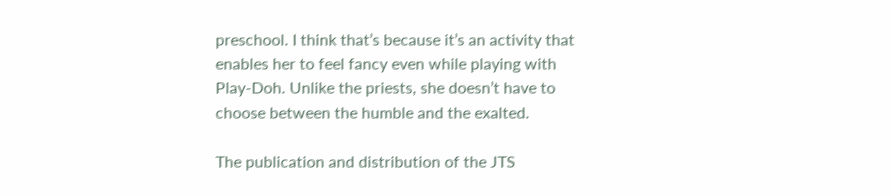preschool. I think that’s because it’s an activity that enables her to feel fancy even while playing with Play-Doh. Unlike the priests, she doesn’t have to choose between the humble and the exalted.

The publication and distribution of the JTS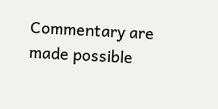Commentary are made possible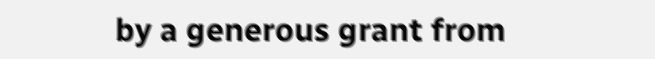by a generous grant from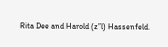Rita Dee and Harold (z”l) Hassenfeld.